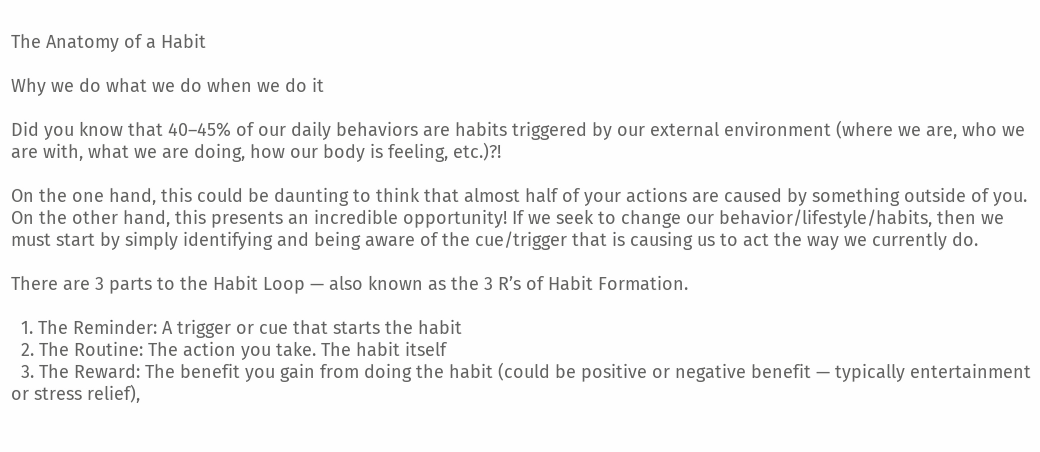The Anatomy of a Habit

Why we do what we do when we do it

Did you know that 40–45% of our daily behaviors are habits triggered by our external environment (where we are, who we are with, what we are doing, how our body is feeling, etc.)?!

On the one hand, this could be daunting to think that almost half of your actions are caused by something outside of you. On the other hand, this presents an incredible opportunity! If we seek to change our behavior/lifestyle/habits, then we must start by simply identifying and being aware of the cue/trigger that is causing us to act the way we currently do.

There are 3 parts to the Habit Loop — also known as the 3 R’s of Habit Formation.

  1. The Reminder: A trigger or cue that starts the habit
  2. The Routine: The action you take. The habit itself
  3. The Reward: The benefit you gain from doing the habit (could be positive or negative benefit — typically entertainment or stress relief),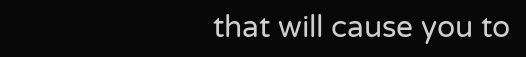that will cause you to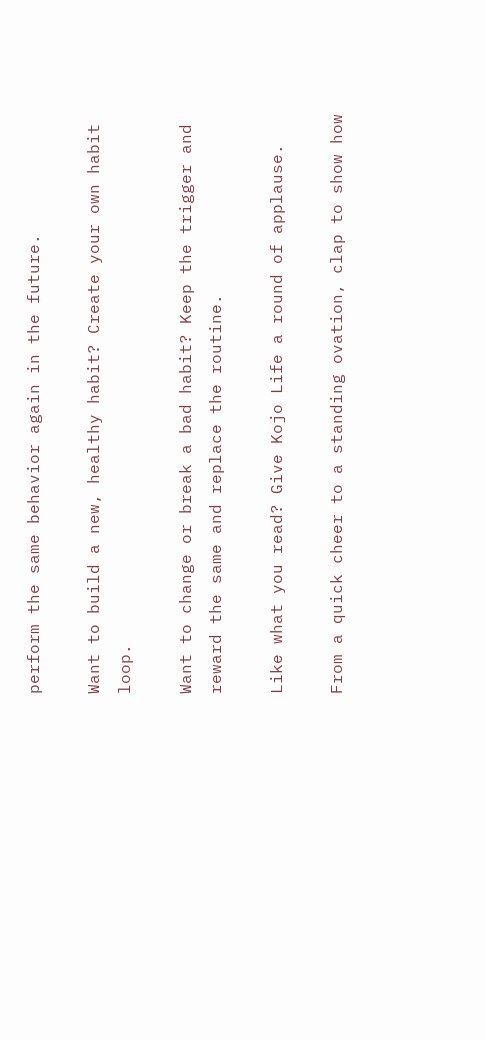perform the same behavior again in the future.

Want to build a new, healthy habit? Create your own habit loop.

Want to change or break a bad habit? Keep the trigger and reward the same and replace the routine.

Like what you read? Give Kojo Life a round of applause.

From a quick cheer to a standing ovation, clap to show how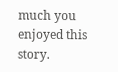much you enjoyed this story.